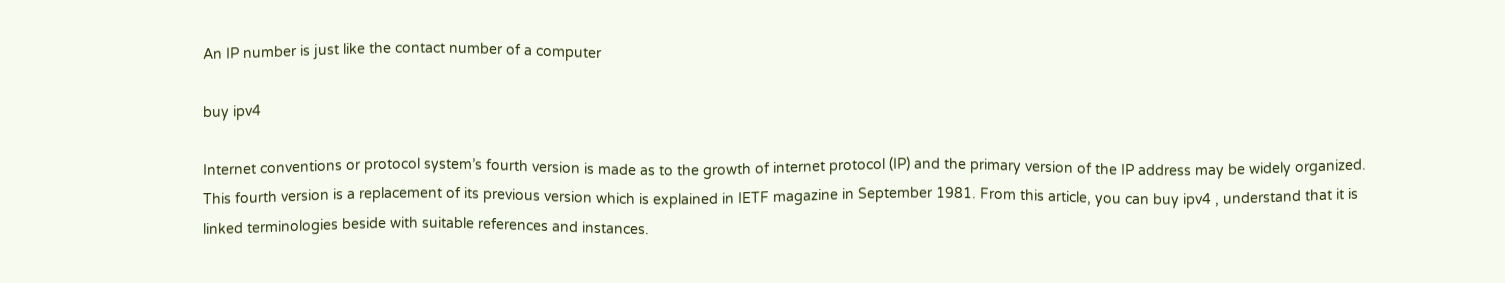An IP number is just like the contact number of a computer

buy ipv4

Internet conventions or protocol system’s fourth version is made as to the growth of internet protocol (IP) and the primary version of the IP address may be widely organized. This fourth version is a replacement of its previous version which is explained in IETF magazine in September 1981. From this article, you can buy ipv4 , understand that it is linked terminologies beside with suitable references and instances.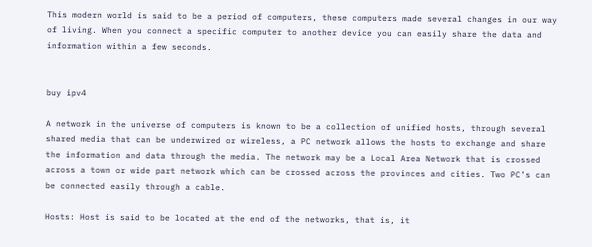This modern world is said to be a period of computers, these computers made several changes in our way of living. When you connect a specific computer to another device you can easily share the data and information within a few seconds.


buy ipv4

A network in the universe of computers is known to be a collection of unified hosts, through several shared media that can be underwired or wireless, a PC network allows the hosts to exchange and share the information and data through the media. The network may be a Local Area Network that is crossed across a town or wide part network which can be crossed across the provinces and cities. Two PC’s can be connected easily through a cable.

Hosts: Host is said to be located at the end of the networks, that is, it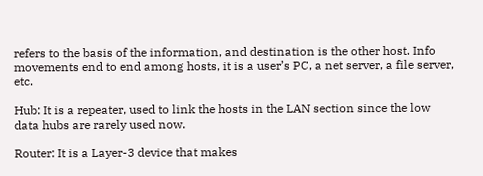refers to the basis of the information, and destination is the other host. Info movements end to end among hosts, it is a user’s PC, a net server, a file server, etc.

Hub: It is a repeater, used to link the hosts in the LAN section since the low data hubs are rarely used now.

Router: It is a Layer-3 device that makes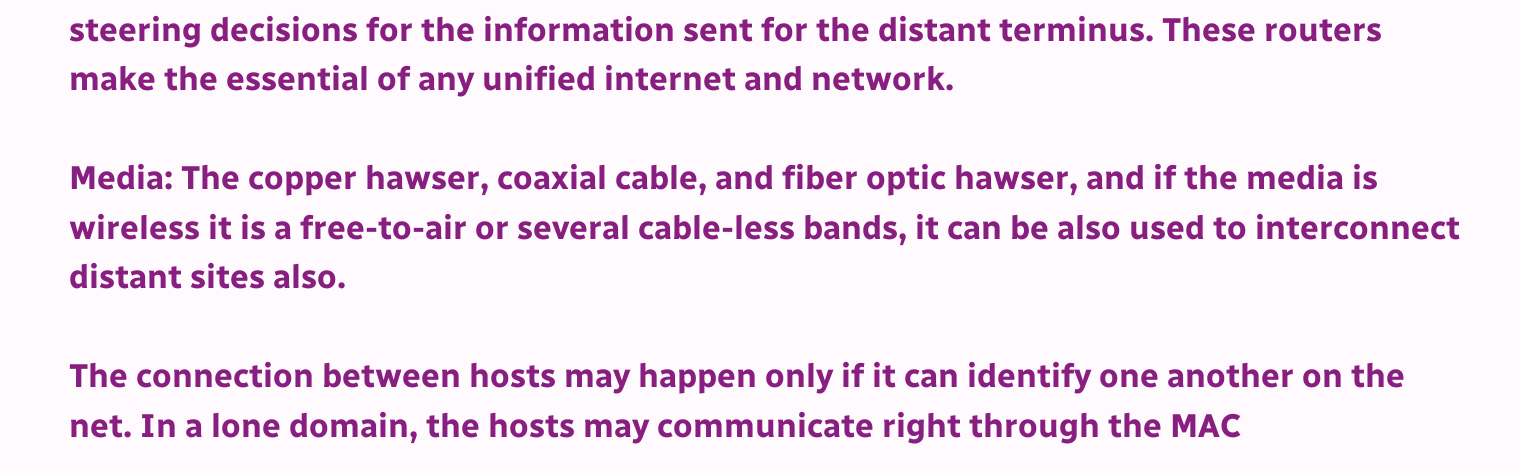steering decisions for the information sent for the distant terminus. These routers make the essential of any unified internet and network.

Media: The copper hawser, coaxial cable, and fiber optic hawser, and if the media is wireless it is a free-to-air or several cable-less bands, it can be also used to interconnect distant sites also.

The connection between hosts may happen only if it can identify one another on the net. In a lone domain, the hosts may communicate right through the MAC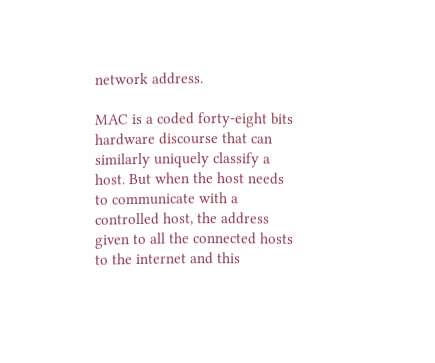network address.

MAC is a coded forty-eight bits hardware discourse that can similarly uniquely classify a host. But when the host needs to communicate with a controlled host, the address given to all the connected hosts to the internet and this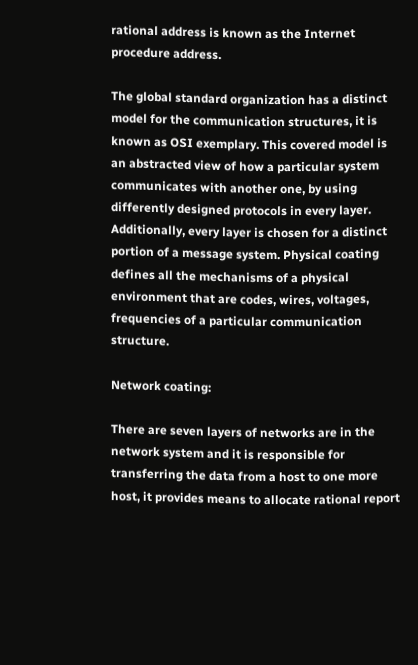rational address is known as the Internet procedure address.

The global standard organization has a distinct model for the communication structures, it is known as OSI exemplary. This covered model is an abstracted view of how a particular system communicates with another one, by using differently designed protocols in every layer. Additionally, every layer is chosen for a distinct portion of a message system. Physical coating defines all the mechanisms of a physical environment that are codes, wires, voltages, frequencies of a particular communication structure.

Network coating:

There are seven layers of networks are in the network system and it is responsible for transferring the data from a host to one more host, it provides means to allocate rational report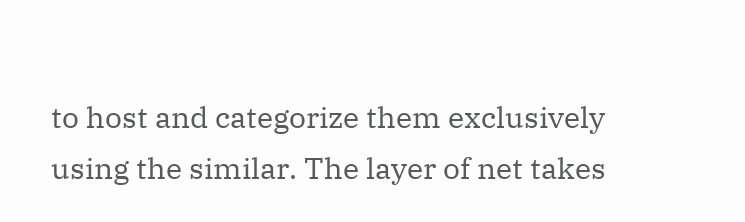to host and categorize them exclusively using the similar. The layer of net takes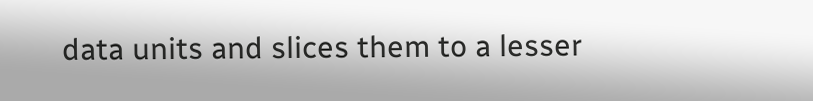data units and slices them to a lesser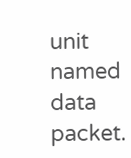unit named data packet.